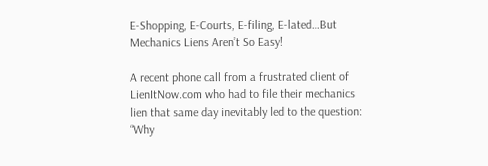E-Shopping, E-Courts, E-filing, E-lated…But Mechanics Liens Aren’t So Easy!

A recent phone call from a frustrated client of LienItNow.com who had to file their mechanics lien that same day inevitably led to the question: “Why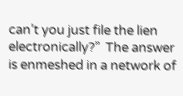can’t you just file the lien electronically?”  The answer is enmeshed in a network of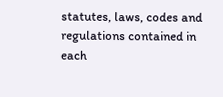statutes, laws, codes and regulations contained in each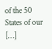of the 50 States of our […]